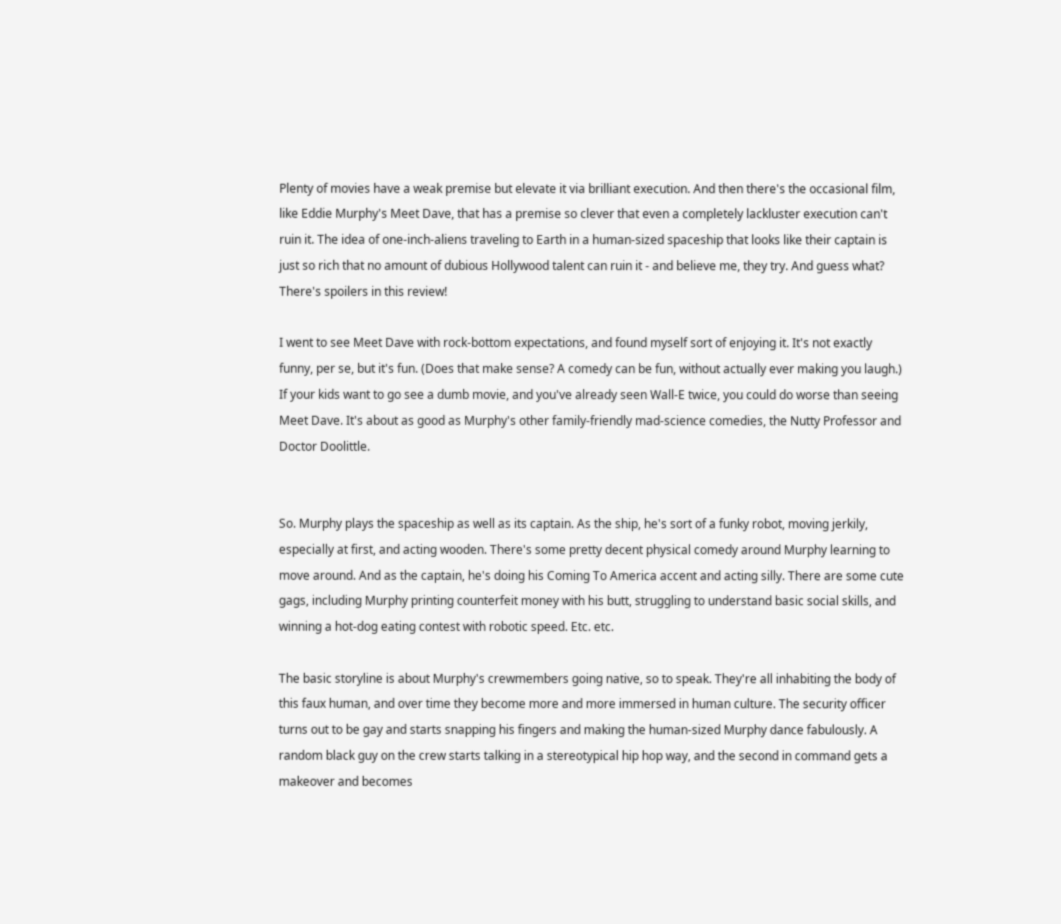Plenty of movies have a weak premise but elevate it via brilliant execution. And then there's the occasional film, like Eddie Murphy's Meet Dave, that has a premise so clever that even a completely lackluster execution can't ruin it. The idea of one-inch-aliens traveling to Earth in a human-sized spaceship that looks like their captain is just so rich that no amount of dubious Hollywood talent can ruin it - and believe me, they try. And guess what? There's spoilers in this review!

I went to see Meet Dave with rock-bottom expectations, and found myself sort of enjoying it. It's not exactly funny, per se, but it's fun. (Does that make sense? A comedy can be fun, without actually ever making you laugh.) If your kids want to go see a dumb movie, and you've already seen Wall-E twice, you could do worse than seeing Meet Dave. It's about as good as Murphy's other family-friendly mad-science comedies, the Nutty Professor and Doctor Doolittle.


So. Murphy plays the spaceship as well as its captain. As the ship, he's sort of a funky robot, moving jerkily, especially at first, and acting wooden. There's some pretty decent physical comedy around Murphy learning to move around. And as the captain, he's doing his Coming To America accent and acting silly. There are some cute gags, including Murphy printing counterfeit money with his butt, struggling to understand basic social skills, and winning a hot-dog eating contest with robotic speed. Etc. etc.

The basic storyline is about Murphy's crewmembers going native, so to speak. They're all inhabiting the body of this faux human, and over time they become more and more immersed in human culture. The security officer turns out to be gay and starts snapping his fingers and making the human-sized Murphy dance fabulously. A random black guy on the crew starts talking in a stereotypical hip hop way, and the second in command gets a makeover and becomes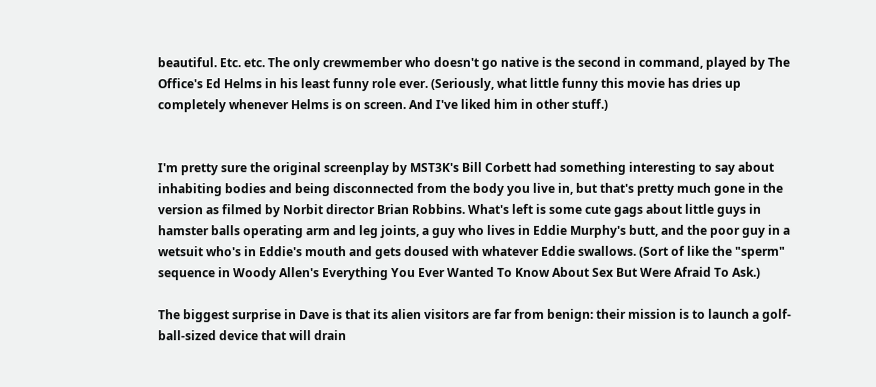beautiful. Etc. etc. The only crewmember who doesn't go native is the second in command, played by The Office's Ed Helms in his least funny role ever. (Seriously, what little funny this movie has dries up completely whenever Helms is on screen. And I've liked him in other stuff.)


I'm pretty sure the original screenplay by MST3K's Bill Corbett had something interesting to say about inhabiting bodies and being disconnected from the body you live in, but that's pretty much gone in the version as filmed by Norbit director Brian Robbins. What's left is some cute gags about little guys in hamster balls operating arm and leg joints, a guy who lives in Eddie Murphy's butt, and the poor guy in a wetsuit who's in Eddie's mouth and gets doused with whatever Eddie swallows. (Sort of like the "sperm" sequence in Woody Allen's Everything You Ever Wanted To Know About Sex But Were Afraid To Ask.)

The biggest surprise in Dave is that its alien visitors are far from benign: their mission is to launch a golf-ball-sized device that will drain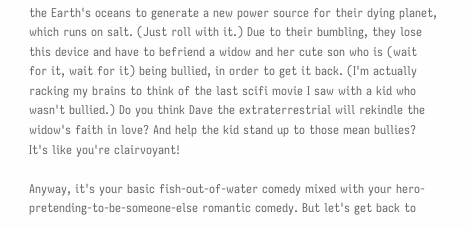the Earth's oceans to generate a new power source for their dying planet, which runs on salt. (Just roll with it.) Due to their bumbling, they lose this device and have to befriend a widow and her cute son who is (wait for it, wait for it) being bullied, in order to get it back. (I'm actually racking my brains to think of the last scifi movie I saw with a kid who wasn't bullied.) Do you think Dave the extraterrestrial will rekindle the widow's faith in love? And help the kid stand up to those mean bullies? It's like you're clairvoyant!

Anyway, it's your basic fish-out-of-water comedy mixed with your hero-pretending-to-be-someone-else romantic comedy. But let's get back to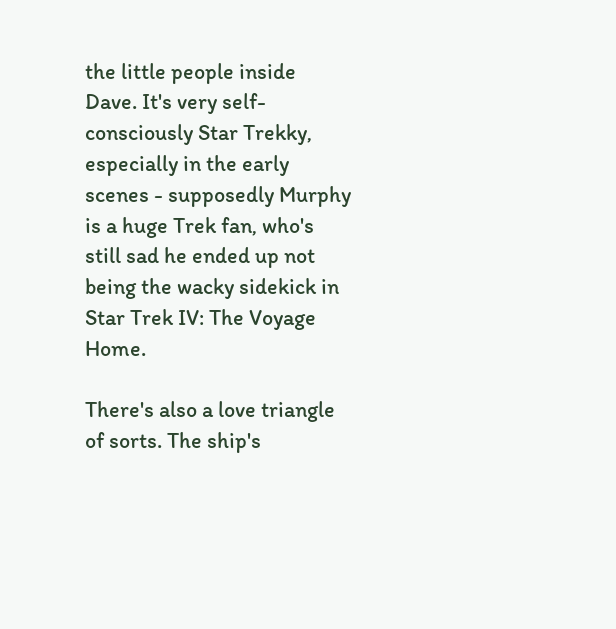the little people inside Dave. It's very self-consciously Star Trekky, especially in the early scenes - supposedly Murphy is a huge Trek fan, who's still sad he ended up not being the wacky sidekick in Star Trek IV: The Voyage Home.

There's also a love triangle of sorts. The ship's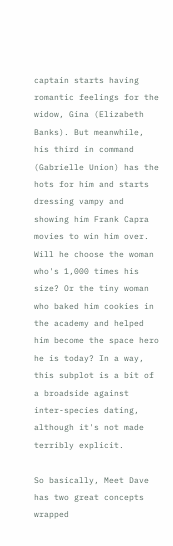captain starts having romantic feelings for the widow, Gina (Elizabeth Banks). But meanwhile, his third in command (Gabrielle Union) has the hots for him and starts dressing vampy and showing him Frank Capra movies to win him over. Will he choose the woman who's 1,000 times his size? Or the tiny woman who baked him cookies in the academy and helped him become the space hero he is today? In a way, this subplot is a bit of a broadside against inter-species dating, although it's not made terribly explicit.

So basically, Meet Dave has two great concepts wrapped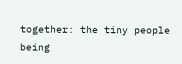together: the tiny people being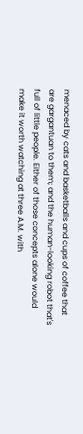menaced by cats and basketballs and cups of coffee that are gargantuan to them; and the human-looking robot that's full of little people. Either of those concepts alone would make it worth watching at three A.M. with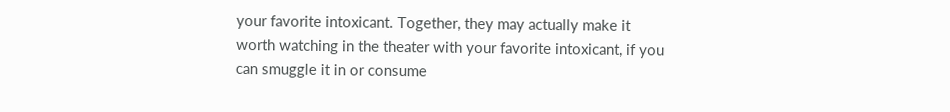your favorite intoxicant. Together, they may actually make it worth watching in the theater with your favorite intoxicant, if you can smuggle it in or consume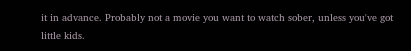it in advance. Probably not a movie you want to watch sober, unless you've got little kids.